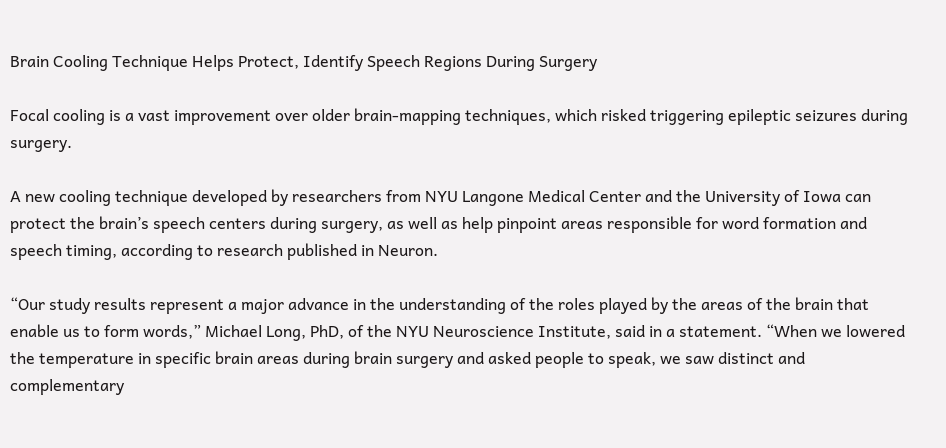Brain Cooling Technique Helps Protect, Identify Speech Regions During Surgery

Focal cooling is a vast improvement over older brain-mapping techniques, which risked triggering epileptic seizures during surgery.

A new cooling technique developed by researchers from NYU Langone Medical Center and the University of Iowa can protect the brain’s speech centers during surgery, as well as help pinpoint areas responsible for word formation and speech timing, according to research published in Neuron.

“Our study results represent a major advance in the understanding of the roles played by the areas of the brain that enable us to form words,” Michael Long, PhD, of the NYU Neuroscience Institute, said in a statement. “When we lowered the temperature in specific brain areas during brain surgery and asked people to speak, we saw distinct and complementary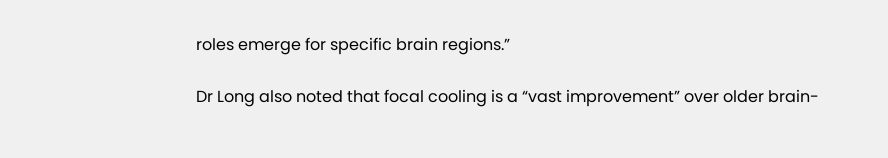roles emerge for specific brain regions.”

Dr Long also noted that focal cooling is a “vast improvement” over older brain-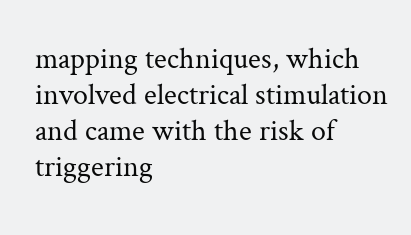mapping techniques, which involved electrical stimulation and came with the risk of triggering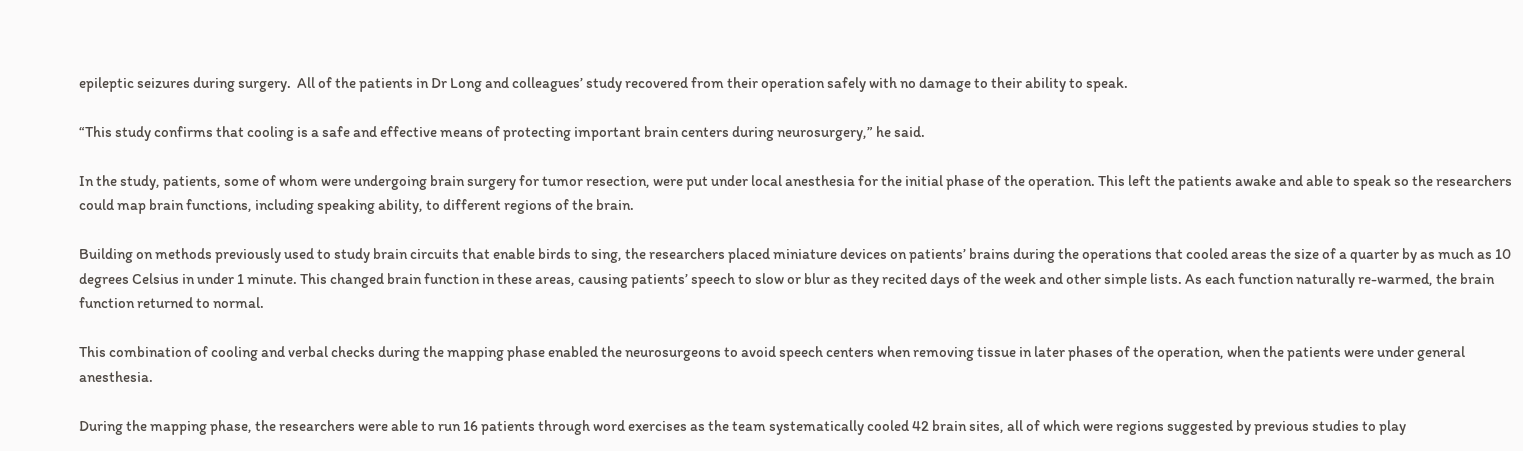epileptic seizures during surgery.  All of the patients in Dr Long and colleagues’ study recovered from their operation safely with no damage to their ability to speak.

“This study confirms that cooling is a safe and effective means of protecting important brain centers during neurosurgery,” he said.

In the study, patients, some of whom were undergoing brain surgery for tumor resection, were put under local anesthesia for the initial phase of the operation. This left the patients awake and able to speak so the researchers could map brain functions, including speaking ability, to different regions of the brain.

Building on methods previously used to study brain circuits that enable birds to sing, the researchers placed miniature devices on patients’ brains during the operations that cooled areas the size of a quarter by as much as 10 degrees Celsius in under 1 minute. This changed brain function in these areas, causing patients’ speech to slow or blur as they recited days of the week and other simple lists. As each function naturally re-warmed, the brain function returned to normal.

This combination of cooling and verbal checks during the mapping phase enabled the neurosurgeons to avoid speech centers when removing tissue in later phases of the operation, when the patients were under general anesthesia.

During the mapping phase, the researchers were able to run 16 patients through word exercises as the team systematically cooled 42 brain sites, all of which were regions suggested by previous studies to play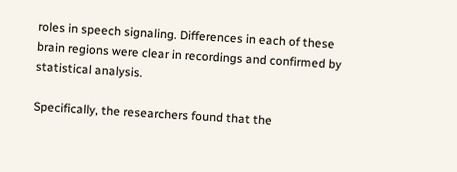roles in speech signaling. Differences in each of these brain regions were clear in recordings and confirmed by statistical analysis.

Specifically, the researchers found that the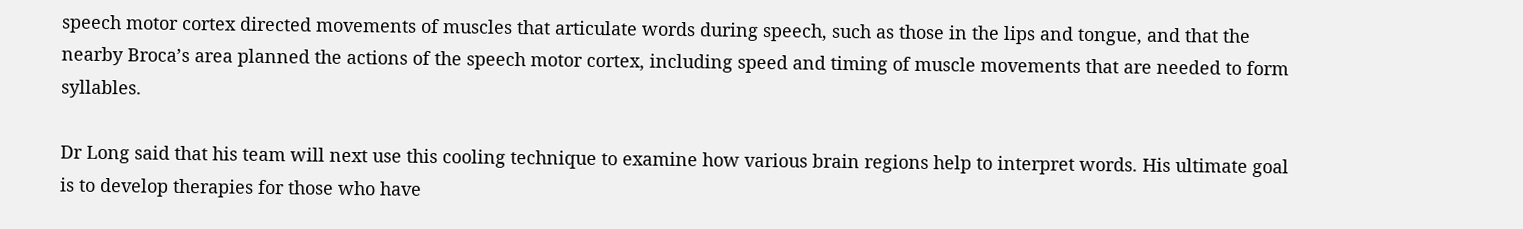speech motor cortex directed movements of muscles that articulate words during speech, such as those in the lips and tongue, and that the nearby Broca’s area planned the actions of the speech motor cortex, including speed and timing of muscle movements that are needed to form syllables.

Dr Long said that his team will next use this cooling technique to examine how various brain regions help to interpret words. His ultimate goal is to develop therapies for those who have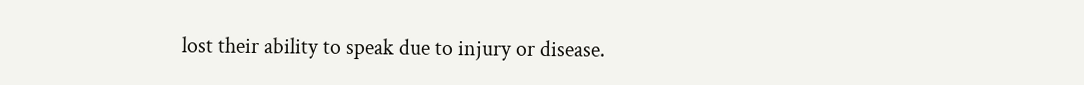lost their ability to speak due to injury or disease.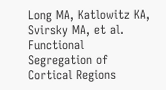Long MA, Katlowitz KA, Svirsky MA, et al. Functional Segregation of Cortical Regions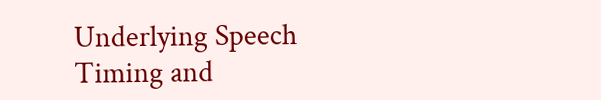Underlying Speech Timing and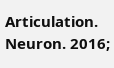Articulation. Neuron. 2016;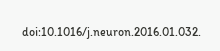doi:10.1016/j.neuron.2016.01.032.